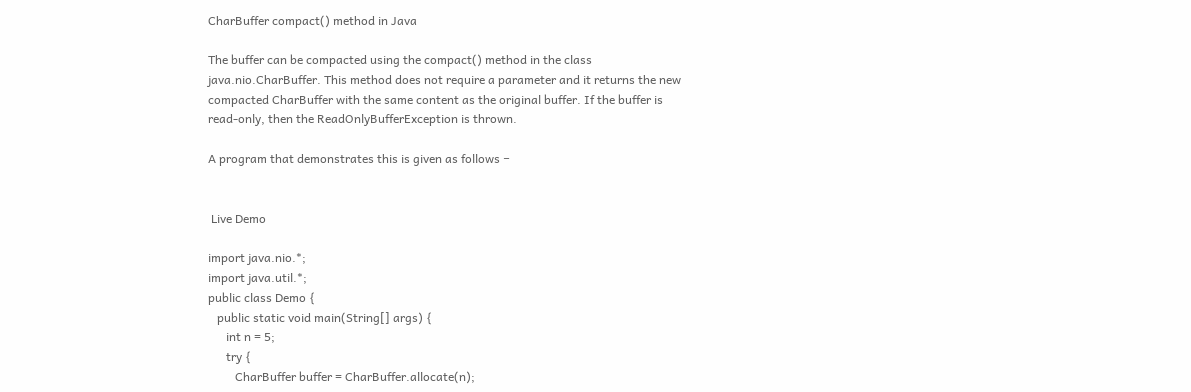CharBuffer compact() method in Java

The buffer can be compacted using the compact() method in the class java.nio.CharBuffer. This method does not require a parameter and it returns the new compacted CharBuffer with the same content as the original buffer. If the buffer is read-only, then the ReadOnlyBufferException is thrown.

A program that demonstrates this is given as follows −


 Live Demo

import java.nio.*;
import java.util.*;
public class Demo {
   public static void main(String[] args) {
      int n = 5;
      try {
         CharBuffer buffer = CharBuffer.allocate(n);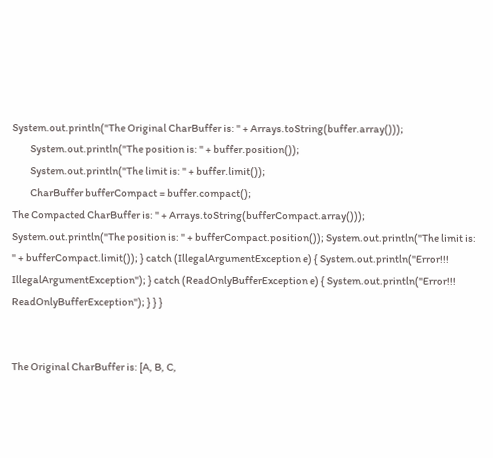System.out.println("The Original CharBuffer is: " + Arrays.toString(buffer.array()));
         System.out.println("The position is: " + buffer.position());
         System.out.println("The limit is: " + buffer.limit());
         CharBuffer bufferCompact = buffer.compact();
The Compacted CharBuffer is: " + Arrays.toString(bufferCompact.array())); System.out.println("The position is: " + bufferCompact.position()); System.out.println("The limit is: " + bufferCompact.limit()); } catch (IllegalArgumentException e) { System.out.println("Error!!! IllegalArgumentException"); } catch (ReadOnlyBufferException e) { System.out.println("Error!!! ReadOnlyBufferException"); } } }


The Original CharBuffer is: [A, B, C,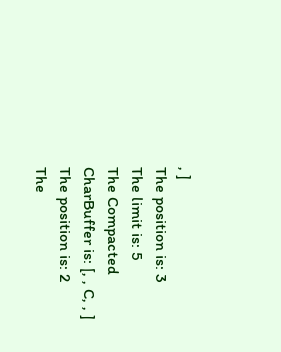, ]
The position is: 3
The limit is: 5
The Compacted CharBuffer is: [, , C, , ]
The position is: 2
The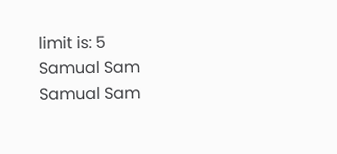limit is: 5
Samual Sam
Samual Sam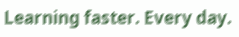Learning faster. Every day.